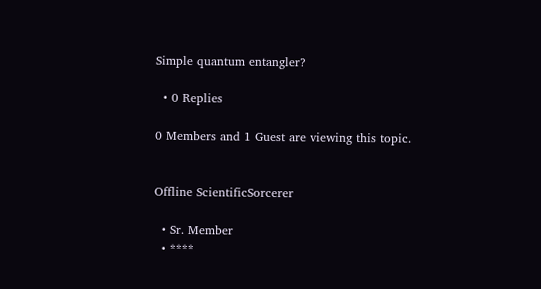Simple quantum entangler?

  • 0 Replies

0 Members and 1 Guest are viewing this topic.


Offline ScientificSorcerer

  • Sr. Member
  • ****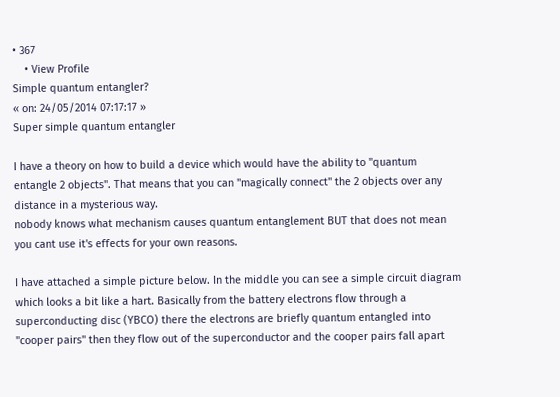• 367
    • View Profile
Simple quantum entangler?
« on: 24/05/2014 07:17:17 »
Super simple quantum entangler

I have a theory on how to build a device which would have the ability to "quantum entangle 2 objects". That means that you can "magically connect" the 2 objects over any distance in a mysterious way.
nobody knows what mechanism causes quantum entanglement BUT that does not mean you cant use it's effects for your own reasons.

I have attached a simple picture below. In the middle you can see a simple circuit diagram which looks a bit like a hart. Basically from the battery electrons flow through a superconducting disc (YBCO) there the electrons are briefly quantum entangled into "cooper pairs" then they flow out of the superconductor and the cooper pairs fall apart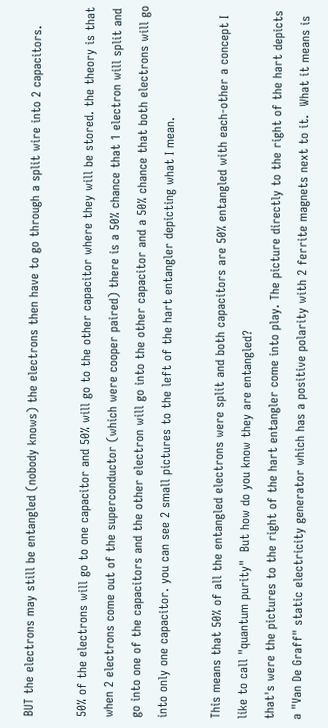BUT the electrons may still be entangled (nobody knows) the electrons then have to go through a split wire into 2 capacitors.

50% of the electrons will go to one capacitor and 50% will go to the other capacitor where they will be stored. the theory is that when 2 electrons come out of the superconductor (which were cooper paired) there is a 50% chance that 1 electron will split and go into one of the capacitors and the other electron will go into the other capacitor and a 50% chance that both electrons will go into only one capacitor. you can see 2 small pictures to the left of the hart entangler depicting what I mean.

This means that 50% of all the entangled electrons were split and both capacitors are 50% entangled with each-other a concept I like to call "quantum purity"  But how do you know they are entangled?
that's were the pictures to the right of the hart entangler come into play. The picture directly to the right of the hart depicts a "Van De Graff" static electricity generator which has a positive polarity with 2 ferrite magnets next to it.  What it means is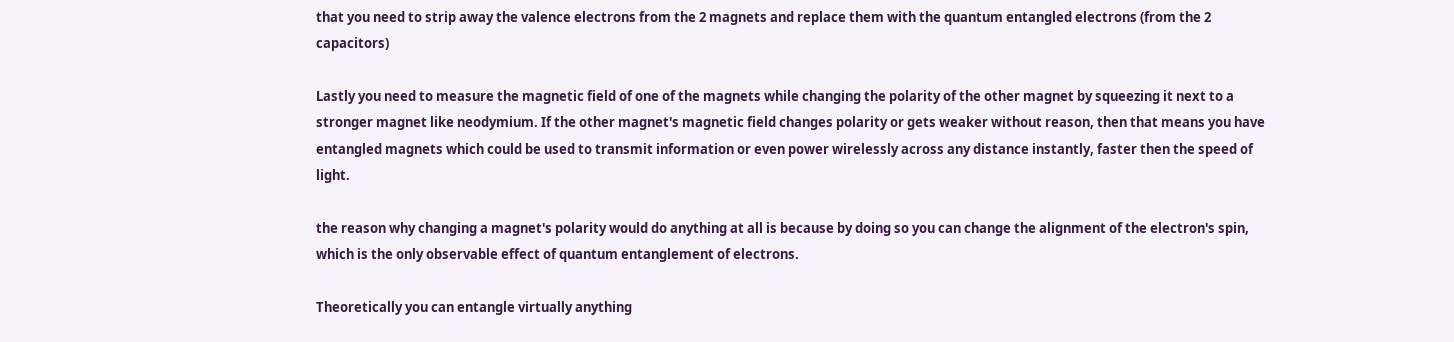that you need to strip away the valence electrons from the 2 magnets and replace them with the quantum entangled electrons (from the 2 capacitors)

Lastly you need to measure the magnetic field of one of the magnets while changing the polarity of the other magnet by squeezing it next to a stronger magnet like neodymium. If the other magnet's magnetic field changes polarity or gets weaker without reason, then that means you have entangled magnets which could be used to transmit information or even power wirelessly across any distance instantly, faster then the speed of light.

the reason why changing a magnet's polarity would do anything at all is because by doing so you can change the alignment of the electron's spin, which is the only observable effect of quantum entanglement of electrons.

Theoretically you can entangle virtually anything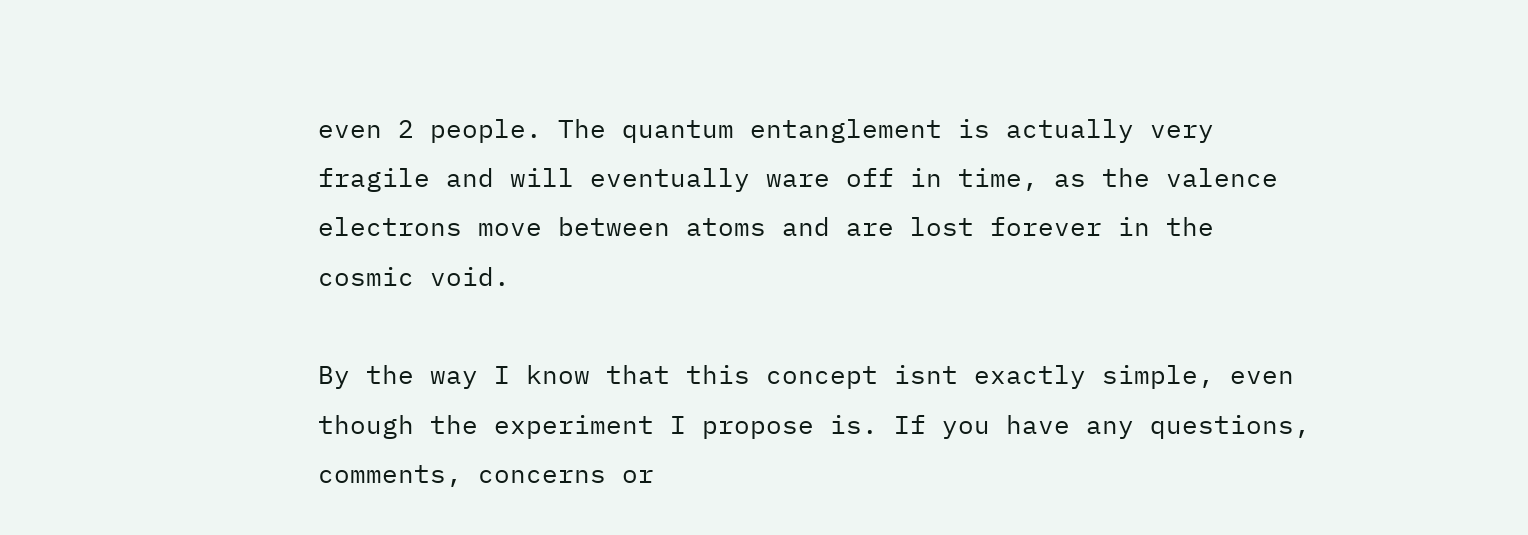even 2 people. The quantum entanglement is actually very fragile and will eventually ware off in time, as the valence electrons move between atoms and are lost forever in the cosmic void.

By the way I know that this concept isnt exactly simple, even though the experiment I propose is. If you have any questions, comments, concerns or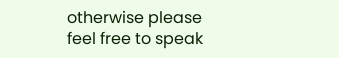otherwise please feel free to speak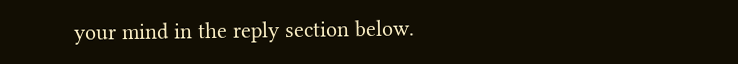your mind in the reply section below.